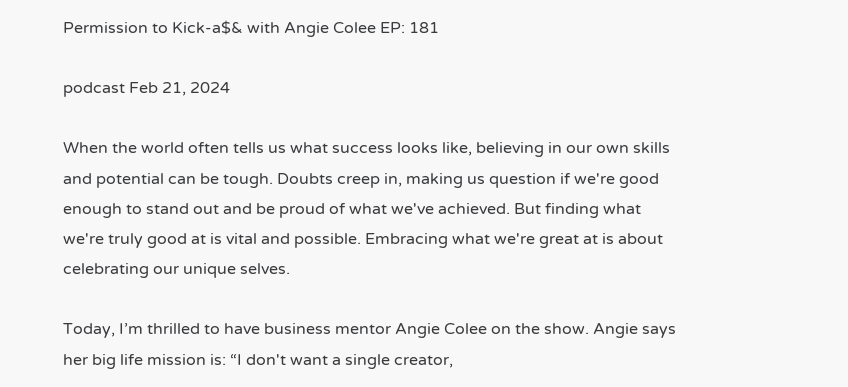Permission to Kick-a$& with Angie Colee EP: 181

podcast Feb 21, 2024

When the world often tells us what success looks like, believing in our own skills and potential can be tough. Doubts creep in, making us question if we're good enough to stand out and be proud of what we've achieved. But finding what we're truly good at is vital and possible. Embracing what we're great at is about celebrating our unique selves.

Today, I’m thrilled to have business mentor Angie Colee on the show. Angie says her big life mission is: “I don't want a single creator,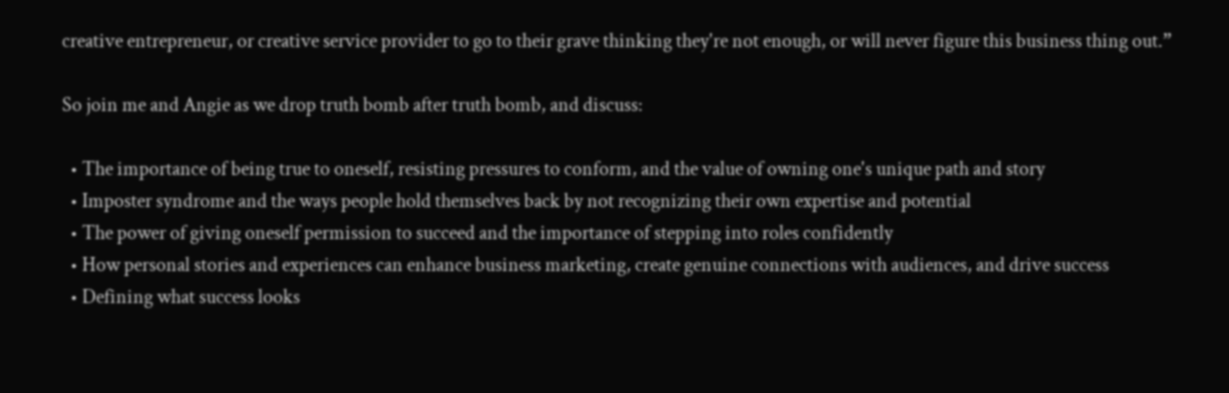creative entrepreneur, or creative service provider to go to their grave thinking they're not enough, or will never figure this business thing out.”

So join me and Angie as we drop truth bomb after truth bomb, and discuss:

  • The importance of being true to oneself, resisting pressures to conform, and the value of owning one's unique path and story
  • Imposter syndrome and the ways people hold themselves back by not recognizing their own expertise and potential
  • The power of giving oneself permission to succeed and the importance of stepping into roles confidently
  • How personal stories and experiences can enhance business marketing, create genuine connections with audiences, and drive success
  • Defining what success looks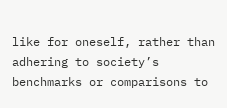like for oneself, rather than adhering to society’s benchmarks or comparisons to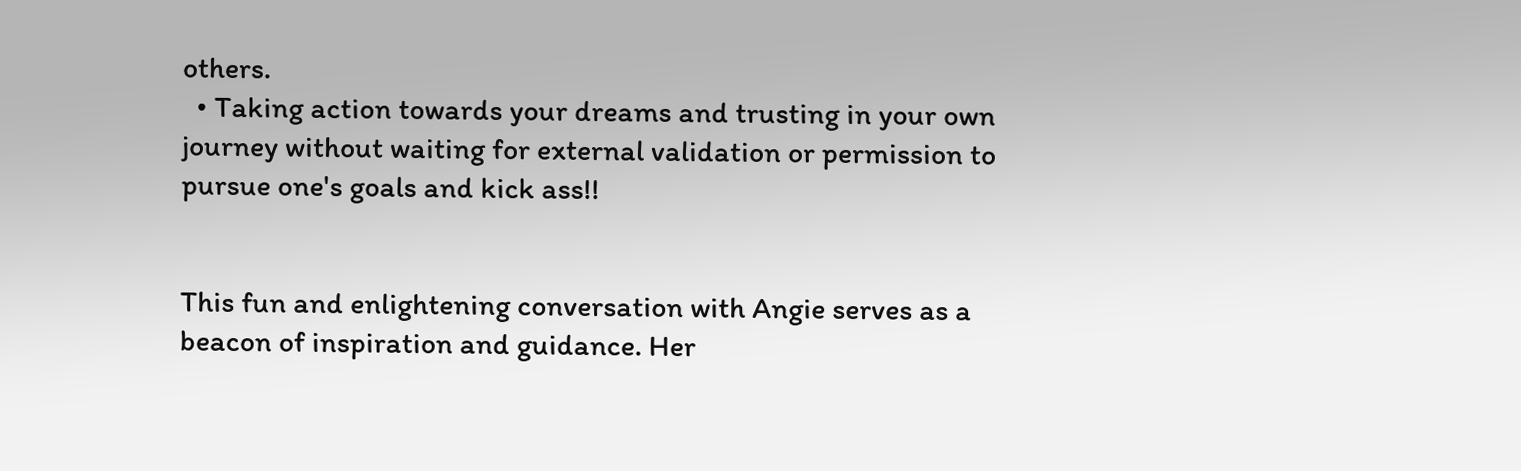others.
  • Taking action towards your dreams and trusting in your own journey without waiting for external validation or permission to pursue one's goals and kick ass!!


This fun and enlightening conversation with Angie serves as a beacon of inspiration and guidance. Her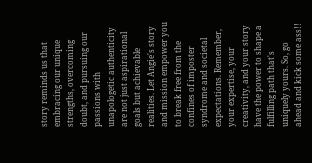story reminds us that embracing our unique strengths, overcoming doubt, and pursuing our passions with unapologetic authenticity are not just aspirational goals but achievable realities. Let Angie's story and mission empower you to break free from the confines of imposter syndrome and societal expectations. Remember, your expertise, your creativity, and your story have the power to shape a fulfilling path that's uniquely yours. So, go ahead and kick some ass!!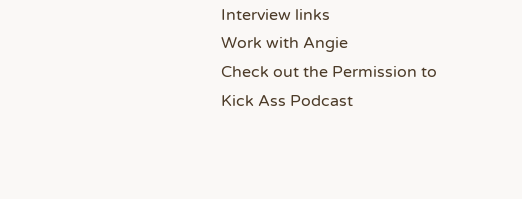Interview links
Work with Angie
Check out the Permission to Kick Ass Podcast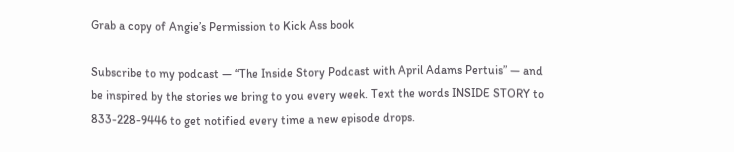Grab a copy of Angie’s Permission to Kick Ass book

Subscribe to my podcast — “The Inside Story Podcast with April Adams Pertuis” — and be inspired by the stories we bring to you every week. Text the words INSIDE STORY to 833-228-9446 to get notified every time a new episode drops.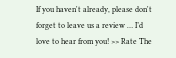If you haven't already, please don't forget to leave us a review … I’d love to hear from you! >> Rate The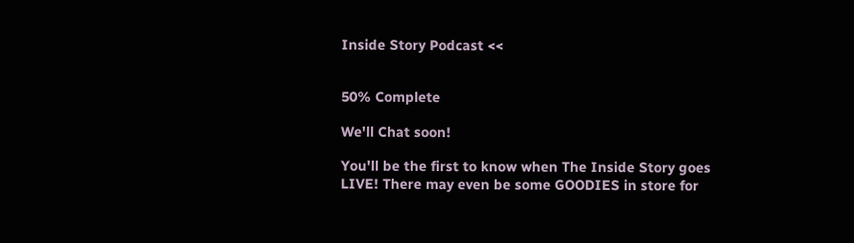Inside Story Podcast <<


50% Complete

We'll Chat soon!

You'll be the first to know when The Inside Story goes LIVE! There may even be some GOODIES in store for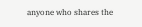anyone who shares the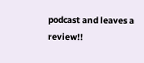podcast and leaves a review!!